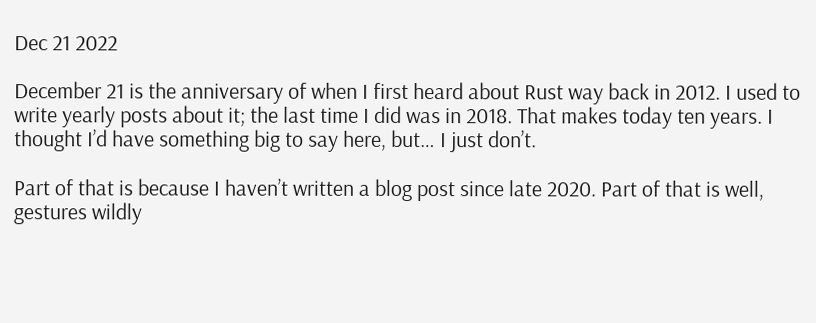Dec 21 2022

December 21 is the anniversary of when I first heard about Rust way back in 2012. I used to write yearly posts about it; the last time I did was in 2018. That makes today ten years. I thought I’d have something big to say here, but… I just don’t.

Part of that is because I haven’t written a blog post since late 2020. Part of that is well, gestures wildly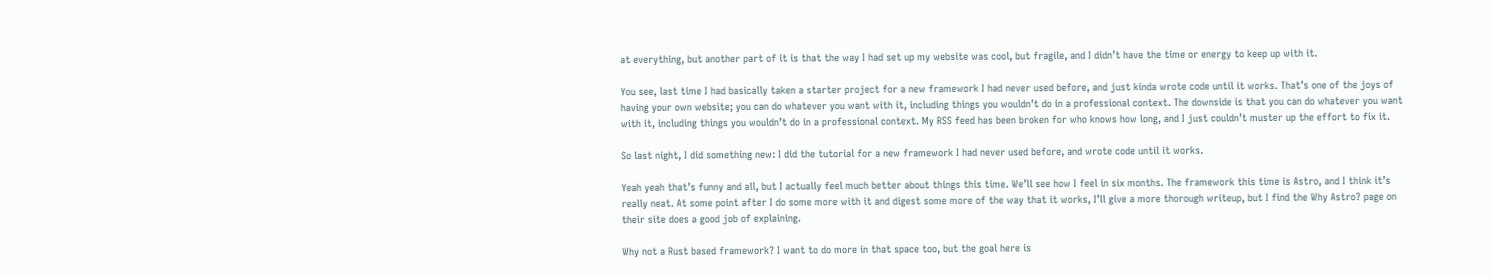at everything, but another part of it is that the way I had set up my website was cool, but fragile, and I didn’t have the time or energy to keep up with it.

You see, last time I had basically taken a starter project for a new framework I had never used before, and just kinda wrote code until it works. That’s one of the joys of having your own website; you can do whatever you want with it, including things you wouldn’t do in a professional context. The downside is that you can do whatever you want with it, including things you wouldn’t do in a professional context. My RSS feed has been broken for who knows how long, and I just couldn’t muster up the effort to fix it.

So last night, I did something new: I did the tutorial for a new framework I had never used before, and wrote code until it works.

Yeah yeah that’s funny and all, but I actually feel much better about things this time. We’ll see how I feel in six months. The framework this time is Astro, and I think it’s really neat. At some point after I do some more with it and digest some more of the way that it works, I’ll give a more thorough writeup, but I find the Why Astro? page on their site does a good job of explaining.

Why not a Rust based framework? I want to do more in that space too, but the goal here is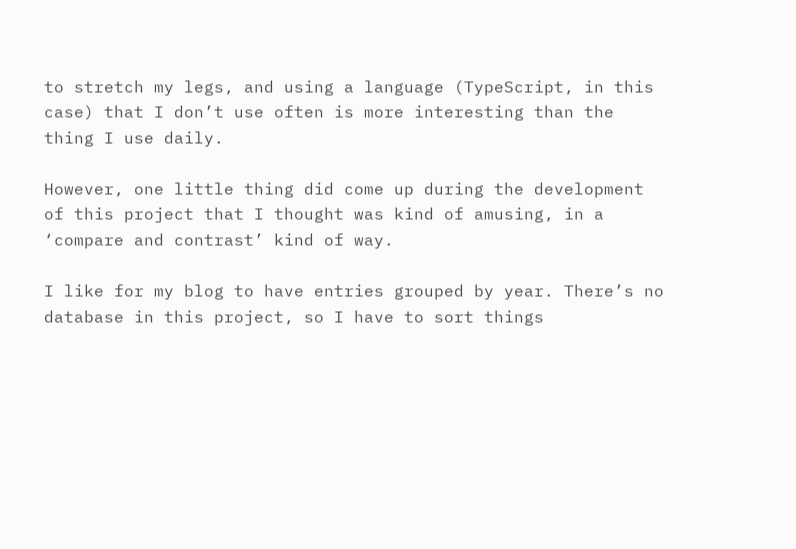to stretch my legs, and using a language (TypeScript, in this case) that I don’t use often is more interesting than the thing I use daily.

However, one little thing did come up during the development of this project that I thought was kind of amusing, in a ‘compare and contrast’ kind of way.

I like for my blog to have entries grouped by year. There’s no database in this project, so I have to sort things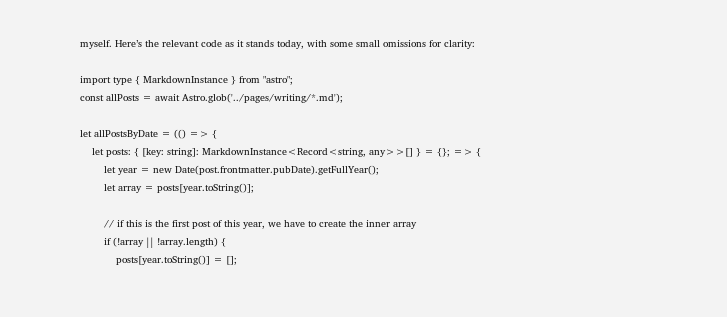myself. Here’s the relevant code as it stands today, with some small omissions for clarity:

import type { MarkdownInstance } from "astro";
const allPosts = await Astro.glob('../pages/writing/*.md');

let allPostsByDate = (() => {
    let posts: { [key: string]: MarkdownInstance<Record<string, any>>[] } = {}; => {
        let year = new Date(post.frontmatter.pubDate).getFullYear();
        let array = posts[year.toString()];

        // if this is the first post of this year, we have to create the inner array
        if (!array || !array.length) {
            posts[year.toString()] = [];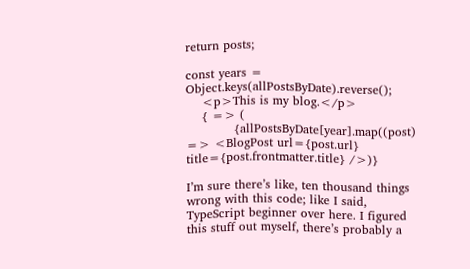return posts;

const years = Object.keys(allPostsByDate).reverse();
    <p>This is my blog.</p>
    { => (
            {allPostsByDate[year].map((post) => <BlogPost url={post.url} title={post.frontmatter.title} />)}

I’m sure there’s like, ten thousand things wrong with this code; like I said, TypeScript beginner over here. I figured this stuff out myself, there’s probably a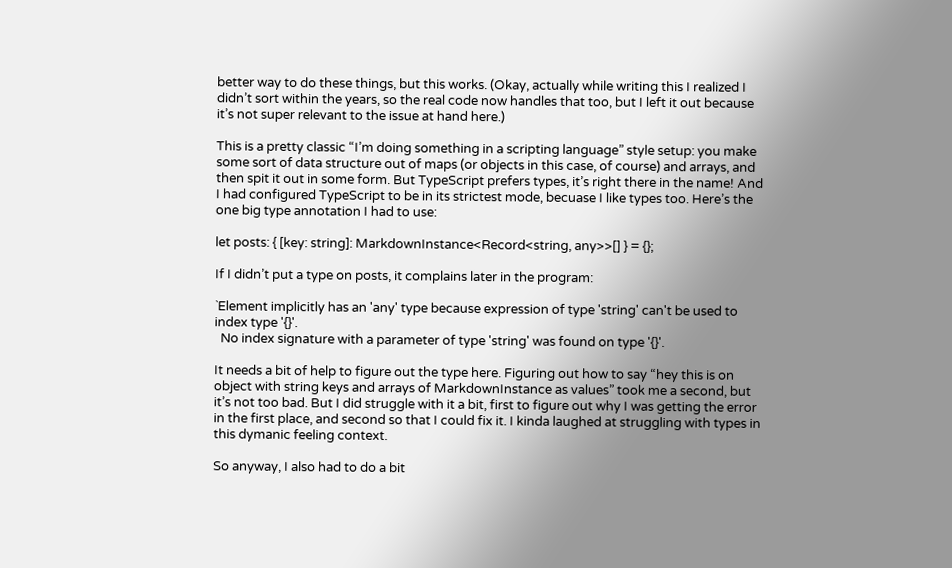better way to do these things, but this works. (Okay, actually while writing this I realized I didn’t sort within the years, so the real code now handles that too, but I left it out because it’s not super relevant to the issue at hand here.)

This is a pretty classic “I’m doing something in a scripting language” style setup: you make some sort of data structure out of maps (or objects in this case, of course) and arrays, and then spit it out in some form. But TypeScript prefers types, it’s right there in the name! And I had configured TypeScript to be in its strictest mode, becuase I like types too. Here’s the one big type annotation I had to use:

let posts: { [key: string]: MarkdownInstance<Record<string, any>>[] } = {};

If I didn’t put a type on posts, it complains later in the program:

`Element implicitly has an 'any' type because expression of type 'string' can't be used to index type '{}'.
  No index signature with a parameter of type 'string' was found on type '{}'.

It needs a bit of help to figure out the type here. Figuring out how to say “hey this is on object with string keys and arrays of MarkdownInstance as values” took me a second, but it’s not too bad. But I did struggle with it a bit, first to figure out why I was getting the error in the first place, and second so that I could fix it. I kinda laughed at struggling with types in this dymanic feeling context.

So anyway, I also had to do a bit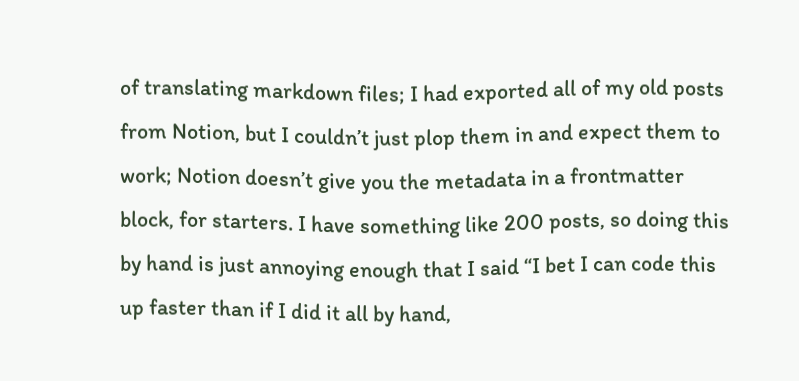of translating markdown files; I had exported all of my old posts from Notion, but I couldn’t just plop them in and expect them to work; Notion doesn’t give you the metadata in a frontmatter block, for starters. I have something like 200 posts, so doing this by hand is just annoying enough that I said “I bet I can code this up faster than if I did it all by hand,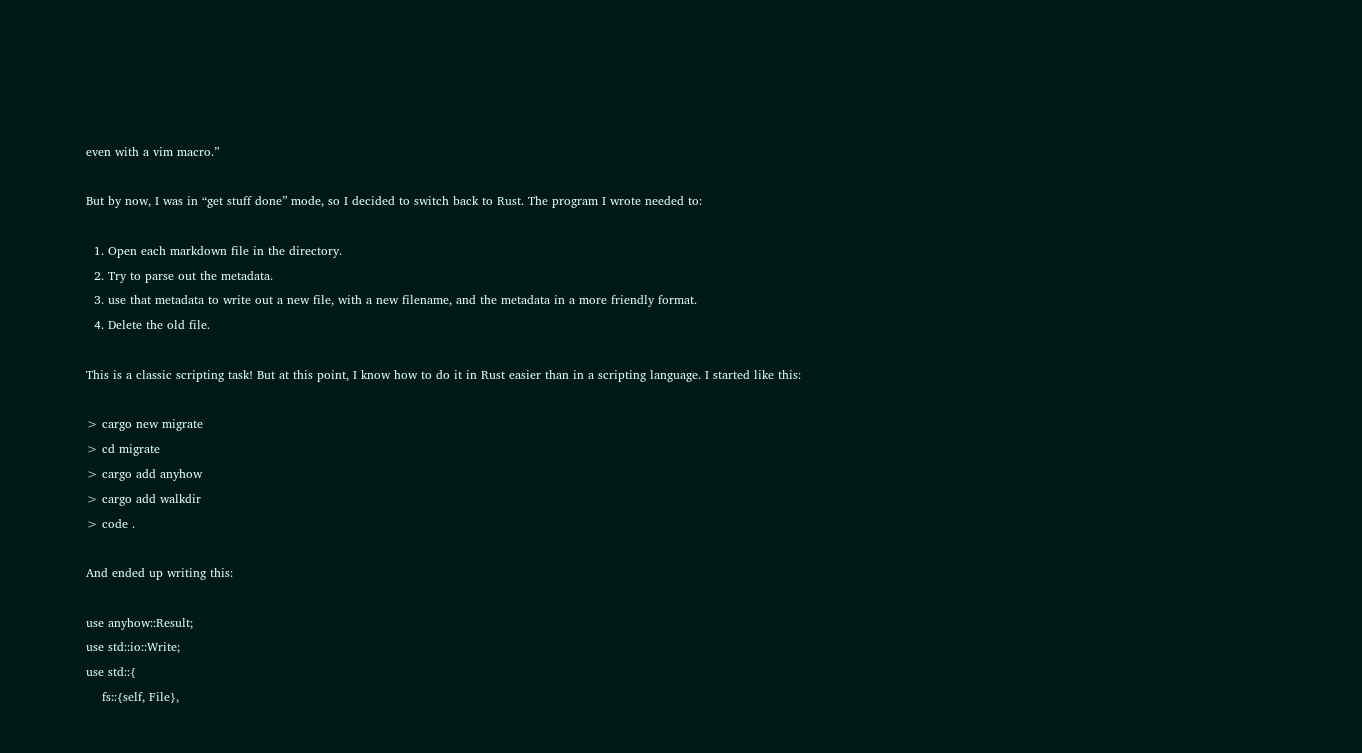even with a vim macro.”

But by now, I was in “get stuff done” mode, so I decided to switch back to Rust. The program I wrote needed to:

  1. Open each markdown file in the directory.
  2. Try to parse out the metadata.
  3. use that metadata to write out a new file, with a new filename, and the metadata in a more friendly format.
  4. Delete the old file.

This is a classic scripting task! But at this point, I know how to do it in Rust easier than in a scripting language. I started like this:

> cargo new migrate
> cd migrate
> cargo add anyhow
> cargo add walkdir
> code .

And ended up writing this:

use anyhow::Result;
use std::io::Write;
use std::{
    fs::{self, File},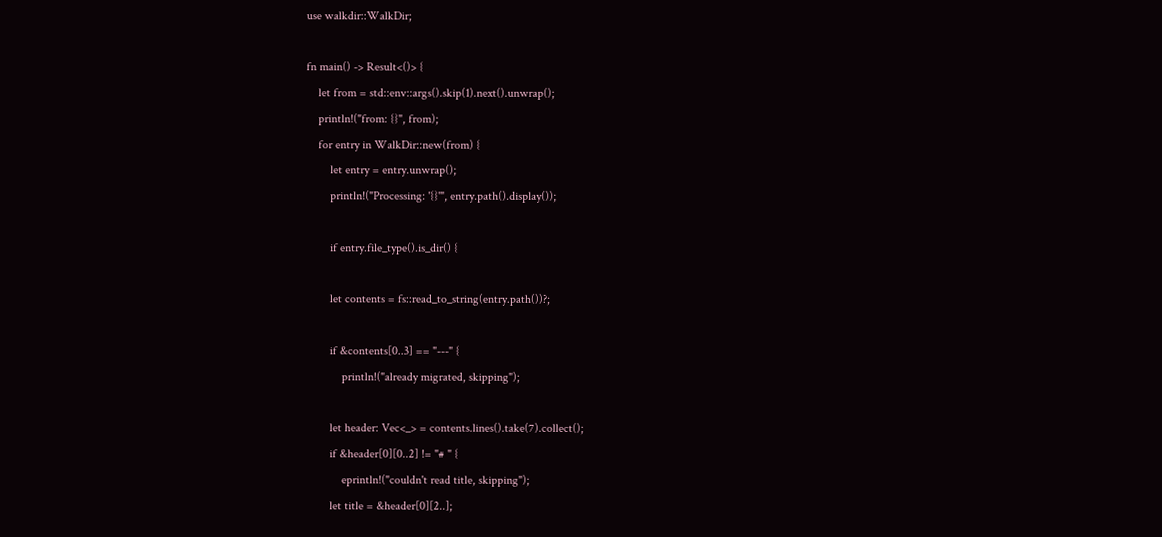use walkdir::WalkDir;

fn main() -> Result<()> {
    let from = std::env::args().skip(1).next().unwrap();
    println!("from: {}", from);
    for entry in WalkDir::new(from) {
        let entry = entry.unwrap();
        println!("Processing: '{}'", entry.path().display());

        if entry.file_type().is_dir() {

        let contents = fs::read_to_string(entry.path())?;

        if &contents[0..3] == "---" {
            println!("already migrated, skipping");

        let header: Vec<_> = contents.lines().take(7).collect();
        if &header[0][0..2] != "# " {
            eprintln!("couldn't read title, skipping");
        let title = &header[0][2..];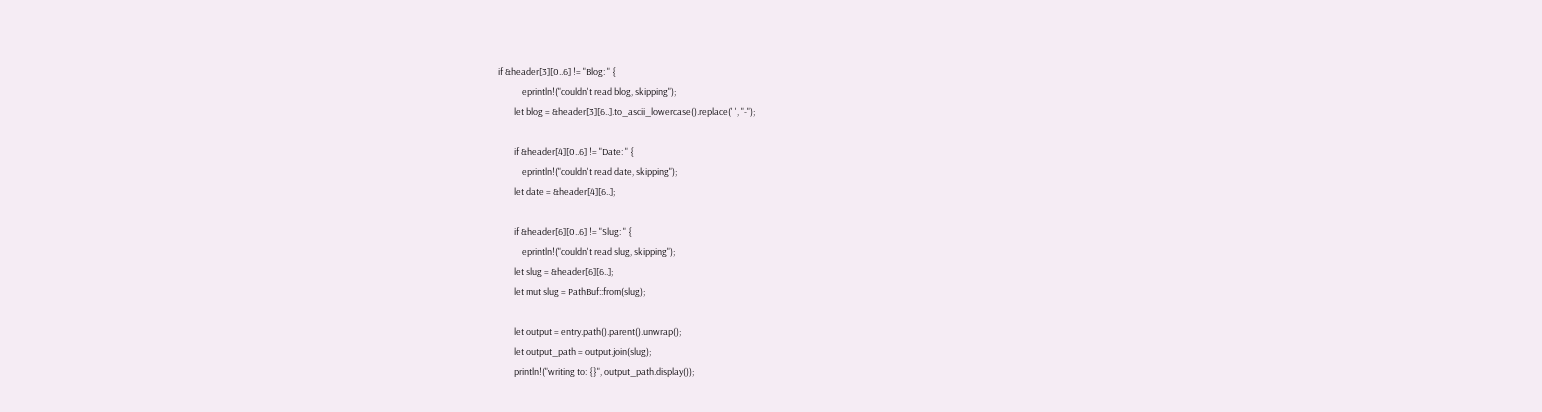if &header[3][0..6] != "Blog: " {
            eprintln!("couldn't read blog, skipping");
        let blog = &header[3][6..].to_ascii_lowercase().replace(' ', "-");

        if &header[4][0..6] != "Date: " {
            eprintln!("couldn't read date, skipping");
        let date = &header[4][6..];

        if &header[6][0..6] != "Slug: " {
            eprintln!("couldn't read slug, skipping");
        let slug = &header[6][6..];
        let mut slug = PathBuf::from(slug);

        let output = entry.path().parent().unwrap();
        let output_path = output.join(slug);
        println!("writing to: {}", output_path.display());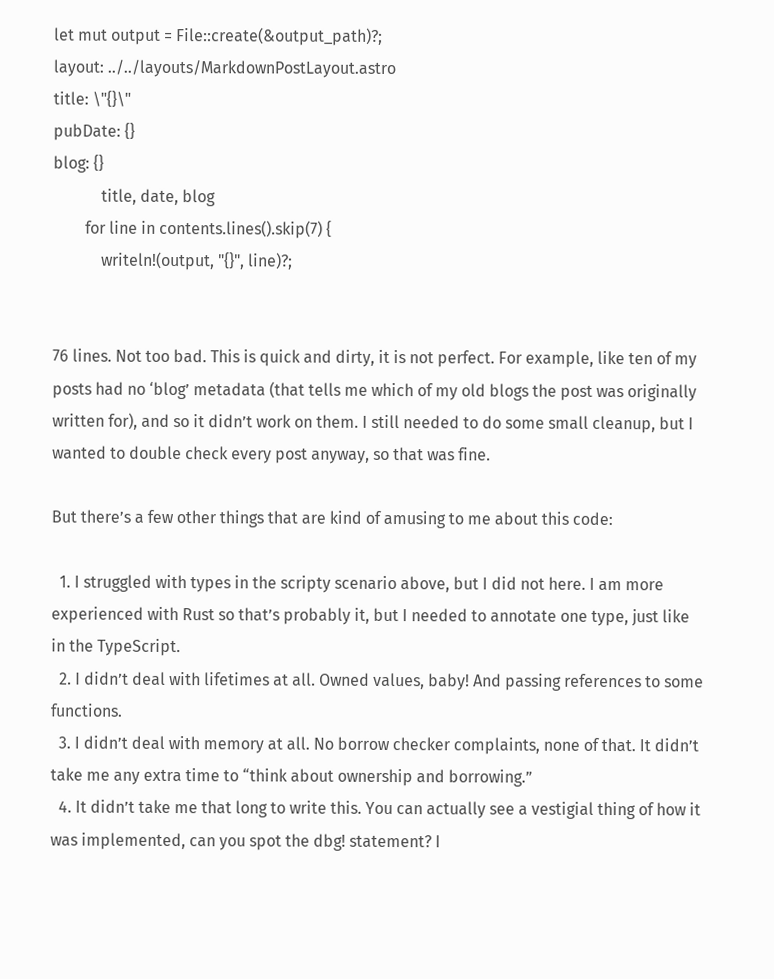let mut output = File::create(&output_path)?;
layout: ../../layouts/MarkdownPostLayout.astro
title: \"{}\"
pubDate: {}
blog: {}
            title, date, blog
        for line in contents.lines().skip(7) {
            writeln!(output, "{}", line)?;


76 lines. Not too bad. This is quick and dirty, it is not perfect. For example, like ten of my posts had no ‘blog’ metadata (that tells me which of my old blogs the post was originally written for), and so it didn’t work on them. I still needed to do some small cleanup, but I wanted to double check every post anyway, so that was fine.

But there’s a few other things that are kind of amusing to me about this code:

  1. I struggled with types in the scripty scenario above, but I did not here. I am more experienced with Rust so that’s probably it, but I needed to annotate one type, just like in the TypeScript.
  2. I didn’t deal with lifetimes at all. Owned values, baby! And passing references to some functions.
  3. I didn’t deal with memory at all. No borrow checker complaints, none of that. It didn’t take me any extra time to “think about ownership and borrowing.”
  4. It didn’t take me that long to write this. You can actually see a vestigial thing of how it was implemented, can you spot the dbg! statement? I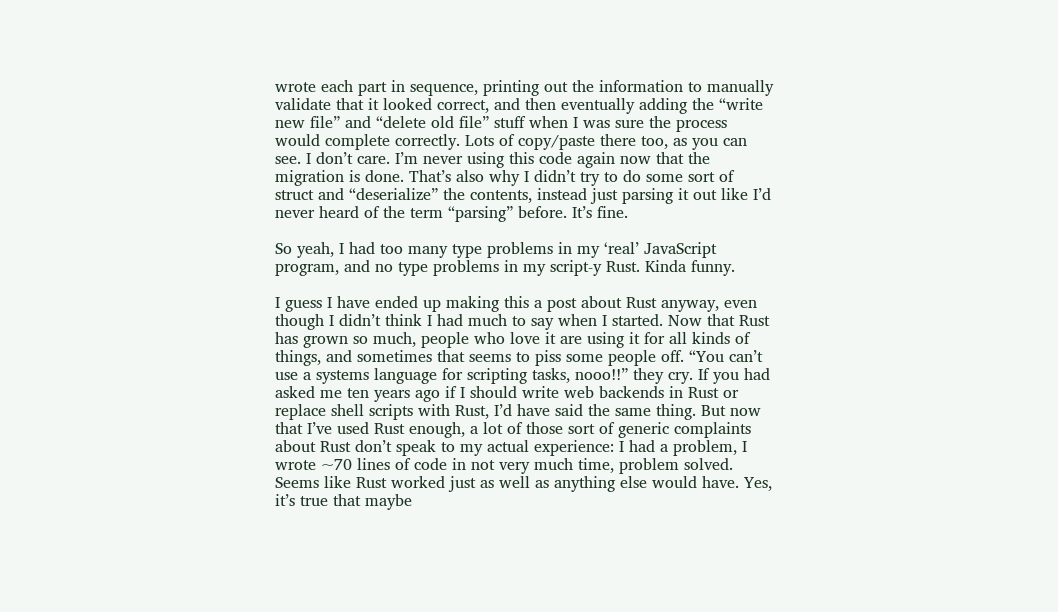wrote each part in sequence, printing out the information to manually validate that it looked correct, and then eventually adding the “write new file” and “delete old file” stuff when I was sure the process would complete correctly. Lots of copy/paste there too, as you can see. I don’t care. I’m never using this code again now that the migration is done. That’s also why I didn’t try to do some sort of struct and “deserialize” the contents, instead just parsing it out like I’d never heard of the term “parsing” before. It’s fine.

So yeah, I had too many type problems in my ‘real’ JavaScript program, and no type problems in my script-y Rust. Kinda funny.

I guess I have ended up making this a post about Rust anyway, even though I didn’t think I had much to say when I started. Now that Rust has grown so much, people who love it are using it for all kinds of things, and sometimes that seems to piss some people off. “You can’t use a systems language for scripting tasks, nooo!!” they cry. If you had asked me ten years ago if I should write web backends in Rust or replace shell scripts with Rust, I’d have said the same thing. But now that I’ve used Rust enough, a lot of those sort of generic complaints about Rust don’t speak to my actual experience: I had a problem, I wrote ~70 lines of code in not very much time, problem solved. Seems like Rust worked just as well as anything else would have. Yes, it’s true that maybe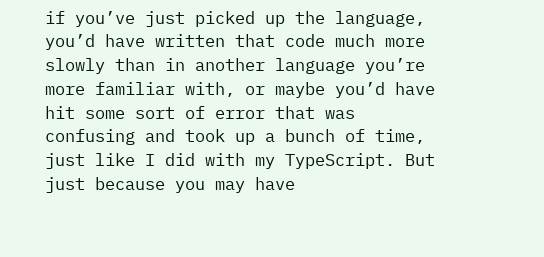if you’ve just picked up the language, you’d have written that code much more slowly than in another language you’re more familiar with, or maybe you’d have hit some sort of error that was confusing and took up a bunch of time, just like I did with my TypeScript. But just because you may have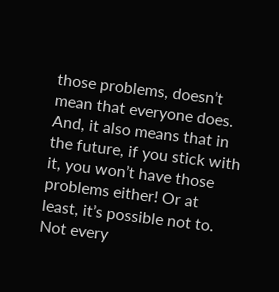those problems, doesn’t mean that everyone does. And, it also means that in the future, if you stick with it, you won’t have those problems either! Or at least, it’s possible not to. Not every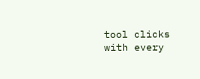tool clicks with every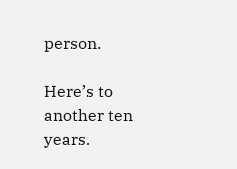person.

Here’s to another ten years.